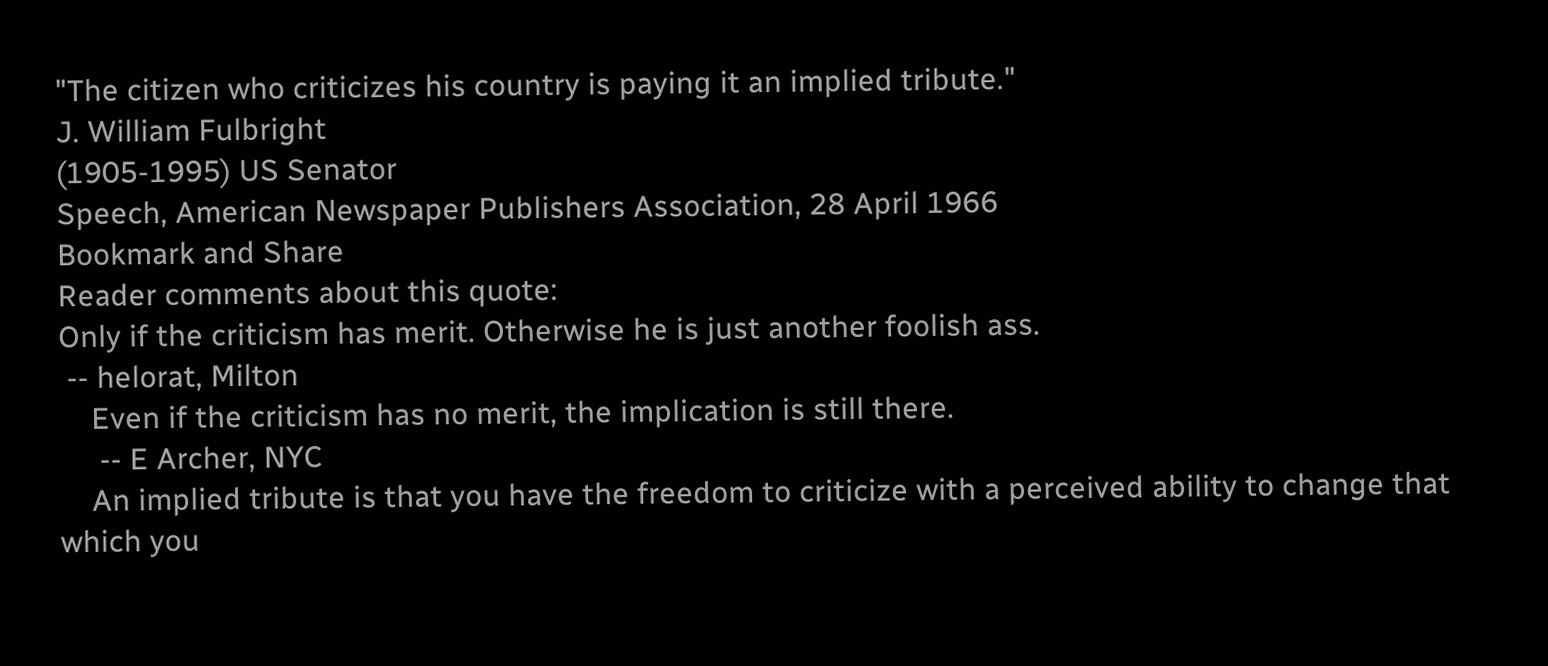"The citizen who criticizes his country is paying it an implied tribute."
J. William Fulbright
(1905-1995) US Senator
Speech, American Newspaper Publishers Association, 28 April 1966
Bookmark and Share
Reader comments about this quote:
Only if the criticism has merit. Otherwise he is just another foolish ass.
 -- helorat, Milton
    Even if the criticism has no merit, the implication is still there.
     -- E Archer, NYC
    An implied tribute is that you have the freedom to criticize with a perceived ability to change that which you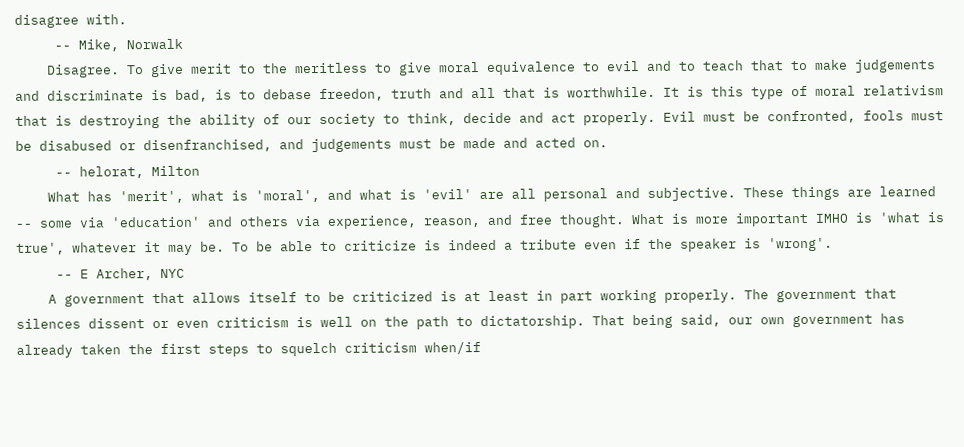disagree with.
     -- Mike, Norwalk
    Disagree. To give merit to the meritless to give moral equivalence to evil and to teach that to make judgements and discriminate is bad, is to debase freedon, truth and all that is worthwhile. It is this type of moral relativism that is destroying the ability of our society to think, decide and act properly. Evil must be confronted, fools must be disabused or disenfranchised, and judgements must be made and acted on.
     -- helorat, Milton
    What has 'merit', what is 'moral', and what is 'evil' are all personal and subjective. These things are learned -- some via 'education' and others via experience, reason, and free thought. What is more important IMHO is 'what is true', whatever it may be. To be able to criticize is indeed a tribute even if the speaker is 'wrong'.
     -- E Archer, NYC
    A government that allows itself to be criticized is at least in part working properly. The government that silences dissent or even criticism is well on the path to dictatorship. That being said, our own government has already taken the first steps to squelch criticism when/if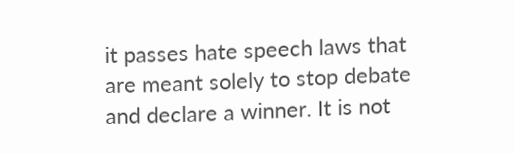it passes hate speech laws that are meant solely to stop debate and declare a winner. It is not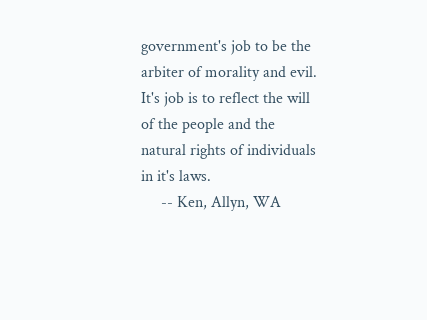government's job to be the arbiter of morality and evil. It's job is to reflect the will of the people and the natural rights of individuals in it's laws.
     -- Ken, Allyn, WA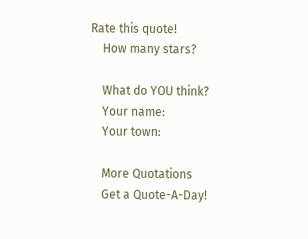Rate this quote!
    How many stars?

    What do YOU think?
    Your name:
    Your town:

    More Quotations
    Get a Quote-A-Day!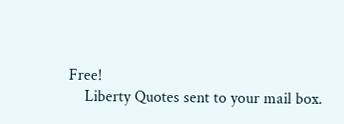Free!
    Liberty Quotes sent to your mail box.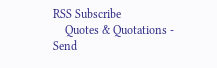RSS Subscribe
    Quotes & Quotations - Send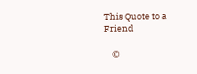This Quote to a Friend

    ©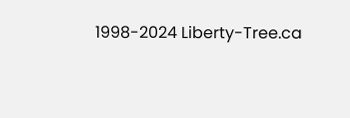1998-2024 Liberty-Tree.ca